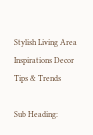Stylish Living Area Inspirations Decor Tips & Trends

Sub Heading: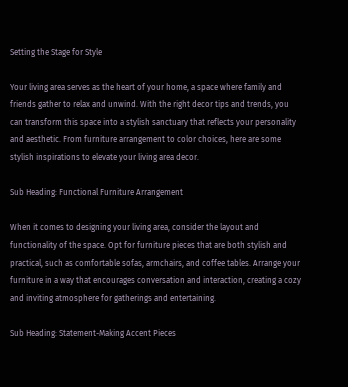Setting the Stage for Style

Your living area serves as the heart of your home, a space where family and friends gather to relax and unwind. With the right decor tips and trends, you can transform this space into a stylish sanctuary that reflects your personality and aesthetic. From furniture arrangement to color choices, here are some stylish inspirations to elevate your living area decor.

Sub Heading: Functional Furniture Arrangement

When it comes to designing your living area, consider the layout and functionality of the space. Opt for furniture pieces that are both stylish and practical, such as comfortable sofas, armchairs, and coffee tables. Arrange your furniture in a way that encourages conversation and interaction, creating a cozy and inviting atmosphere for gatherings and entertaining.

Sub Heading: Statement-Making Accent Pieces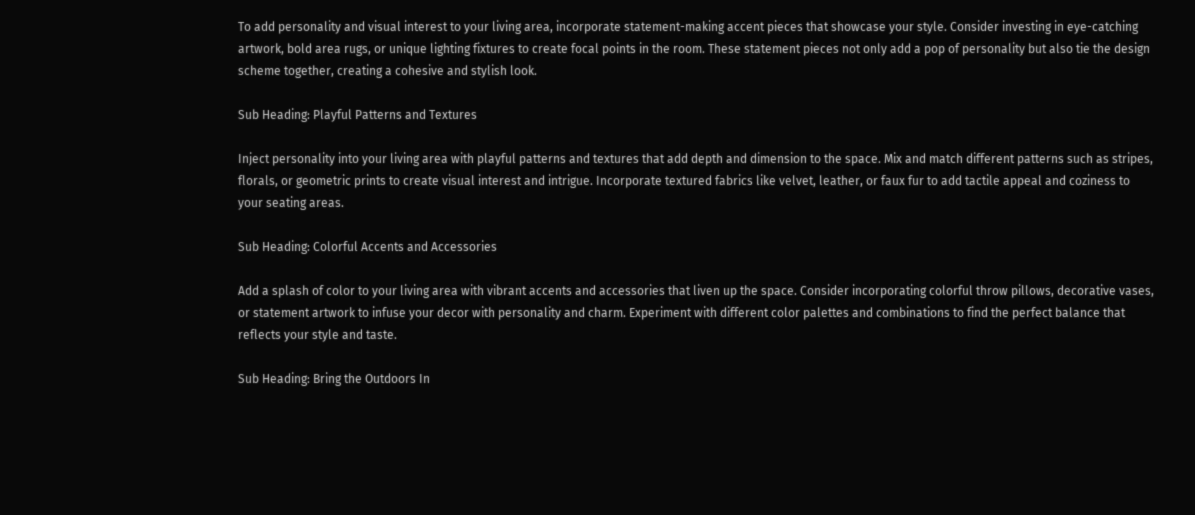To add personality and visual interest to your living area, incorporate statement-making accent pieces that showcase your style. Consider investing in eye-catching artwork, bold area rugs, or unique lighting fixtures to create focal points in the room. These statement pieces not only add a pop of personality but also tie the design scheme together, creating a cohesive and stylish look.

Sub Heading: Playful Patterns and Textures

Inject personality into your living area with playful patterns and textures that add depth and dimension to the space. Mix and match different patterns such as stripes, florals, or geometric prints to create visual interest and intrigue. Incorporate textured fabrics like velvet, leather, or faux fur to add tactile appeal and coziness to your seating areas.

Sub Heading: Colorful Accents and Accessories

Add a splash of color to your living area with vibrant accents and accessories that liven up the space. Consider incorporating colorful throw pillows, decorative vases, or statement artwork to infuse your decor with personality and charm. Experiment with different color palettes and combinations to find the perfect balance that reflects your style and taste.

Sub Heading: Bring the Outdoors In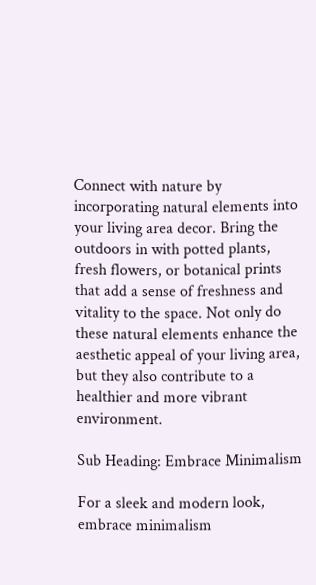Connect with nature by incorporating natural elements into your living area decor. Bring the outdoors in with potted plants, fresh flowers, or botanical prints that add a sense of freshness and vitality to the space. Not only do these natural elements enhance the aesthetic appeal of your living area, but they also contribute to a healthier and more vibrant environment.

Sub Heading: Embrace Minimalism

For a sleek and modern look, embrace minimalism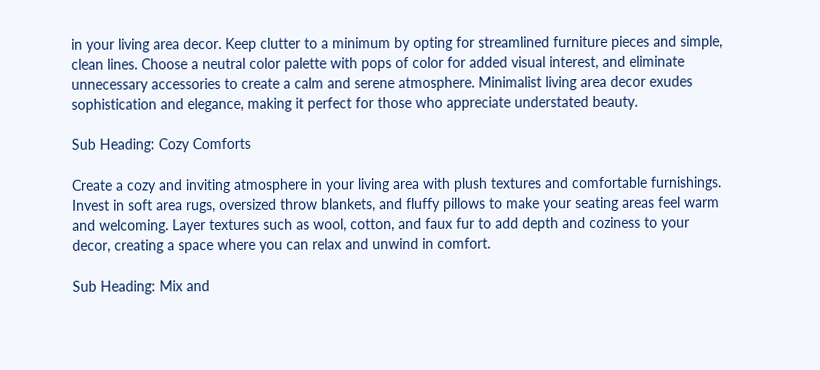in your living area decor. Keep clutter to a minimum by opting for streamlined furniture pieces and simple, clean lines. Choose a neutral color palette with pops of color for added visual interest, and eliminate unnecessary accessories to create a calm and serene atmosphere. Minimalist living area decor exudes sophistication and elegance, making it perfect for those who appreciate understated beauty.

Sub Heading: Cozy Comforts

Create a cozy and inviting atmosphere in your living area with plush textures and comfortable furnishings. Invest in soft area rugs, oversized throw blankets, and fluffy pillows to make your seating areas feel warm and welcoming. Layer textures such as wool, cotton, and faux fur to add depth and coziness to your decor, creating a space where you can relax and unwind in comfort.

Sub Heading: Mix and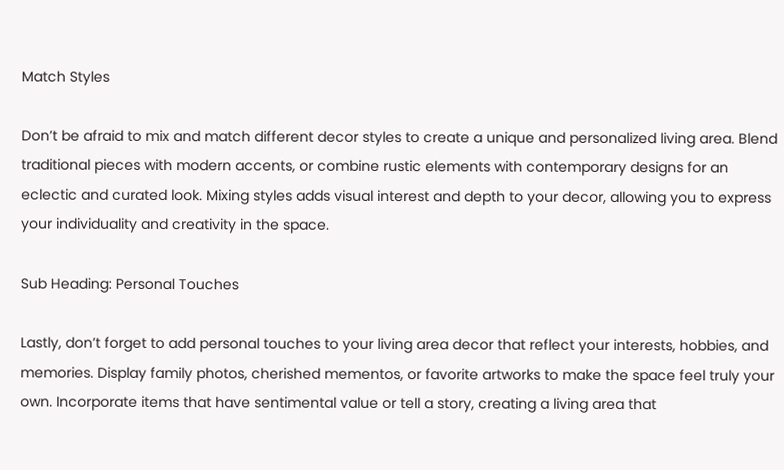Match Styles

Don’t be afraid to mix and match different decor styles to create a unique and personalized living area. Blend traditional pieces with modern accents, or combine rustic elements with contemporary designs for an eclectic and curated look. Mixing styles adds visual interest and depth to your decor, allowing you to express your individuality and creativity in the space.

Sub Heading: Personal Touches

Lastly, don’t forget to add personal touches to your living area decor that reflect your interests, hobbies, and memories. Display family photos, cherished mementos, or favorite artworks to make the space feel truly your own. Incorporate items that have sentimental value or tell a story, creating a living area that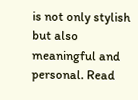is not only stylish but also meaningful and personal. Read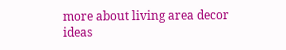more about living area decor ideas